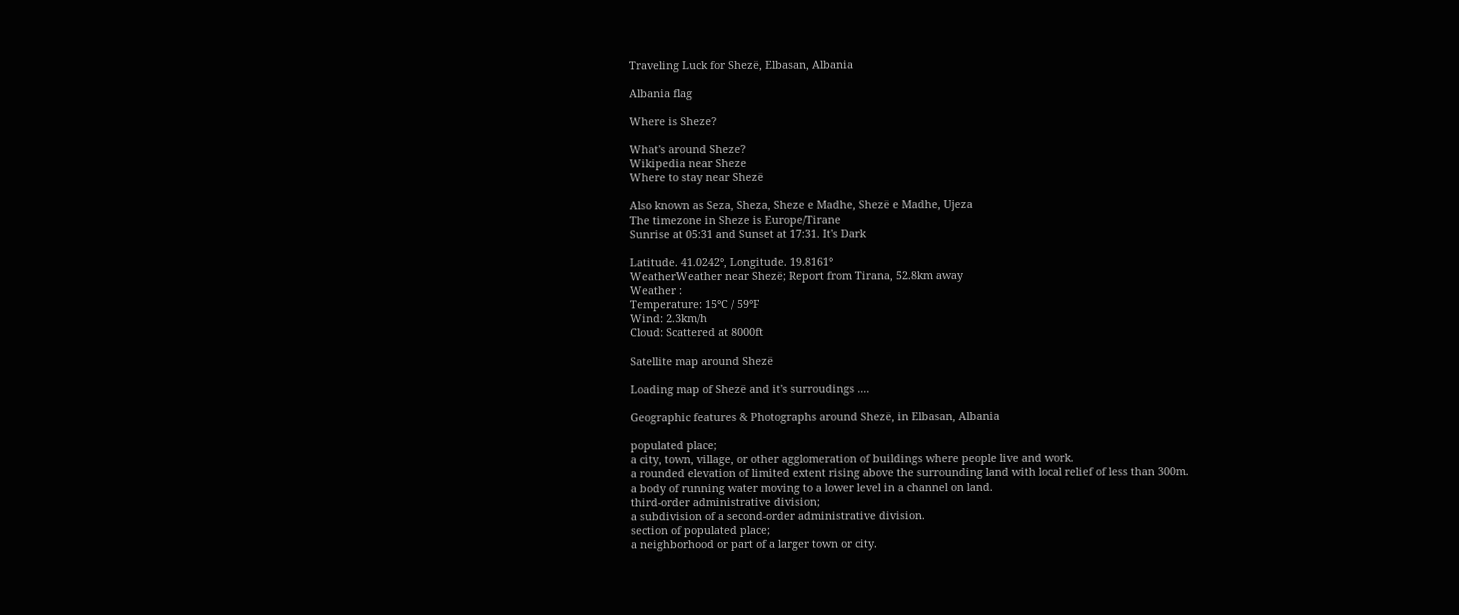Traveling Luck for Shezë, Elbasan, Albania

Albania flag

Where is Sheze?

What's around Sheze?
Wikipedia near Sheze
Where to stay near Shezë

Also known as Seza, Sheza, Sheze e Madhe, Shezë e Madhe, Ujeza
The timezone in Sheze is Europe/Tirane
Sunrise at 05:31 and Sunset at 17:31. It's Dark

Latitude. 41.0242°, Longitude. 19.8161°
WeatherWeather near Shezë; Report from Tirana, 52.8km away
Weather :
Temperature: 15°C / 59°F
Wind: 2.3km/h
Cloud: Scattered at 8000ft

Satellite map around Shezë

Loading map of Shezë and it's surroudings ....

Geographic features & Photographs around Shezë, in Elbasan, Albania

populated place;
a city, town, village, or other agglomeration of buildings where people live and work.
a rounded elevation of limited extent rising above the surrounding land with local relief of less than 300m.
a body of running water moving to a lower level in a channel on land.
third-order administrative division;
a subdivision of a second-order administrative division.
section of populated place;
a neighborhood or part of a larger town or city.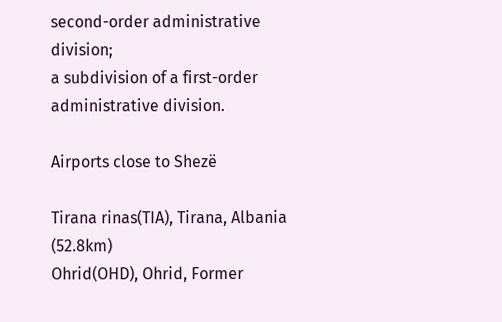second-order administrative division;
a subdivision of a first-order administrative division.

Airports close to Shezë

Tirana rinas(TIA), Tirana, Albania (52.8km)
Ohrid(OHD), Ohrid, Former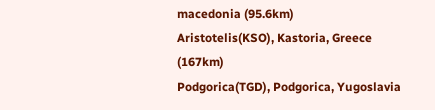macedonia (95.6km)
Aristotelis(KSO), Kastoria, Greece (167km)
Podgorica(TGD), Podgorica, Yugoslavia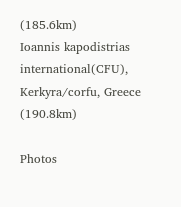(185.6km)
Ioannis kapodistrias international(CFU), Kerkyra/corfu, Greece (190.8km)

Photos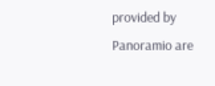provided by Panoramio are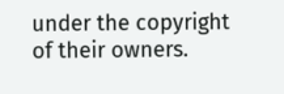under the copyright of their owners.